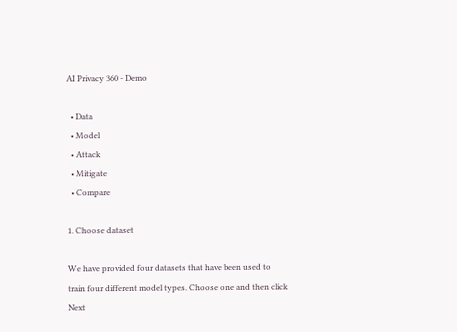AI Privacy 360 - Demo

  • Data
  • Model
  • Attack
  • Mitigate
  • Compare

1. Choose dataset

We have provided four datasets that have been used to train four different model types. Choose one and then click Next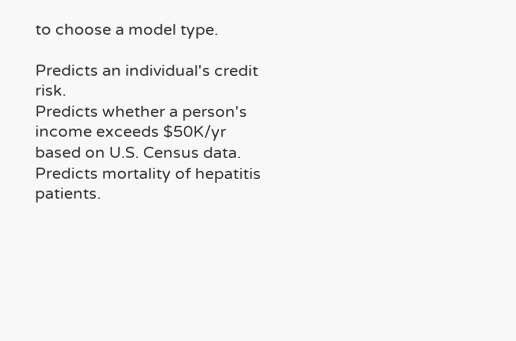to choose a model type.

Predicts an individual's credit risk.
Predicts whether a person's income exceeds $50K/yr based on U.S. Census data.
Predicts mortality of hepatitis patients.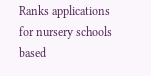Ranks applications for nursery schools based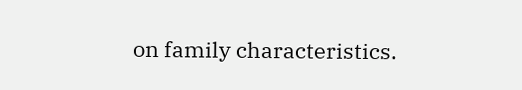on family characteristics.